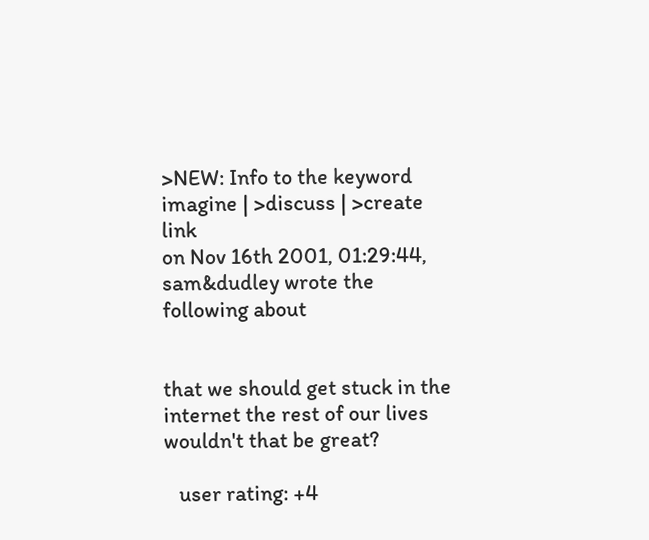>NEW: Info to the keyword imagine | >discuss | >create link
on Nov 16th 2001, 01:29:44, sam&dudley wrote the following about


that we should get stuck in the internet the rest of our lives wouldn't that be great?

   user rating: +4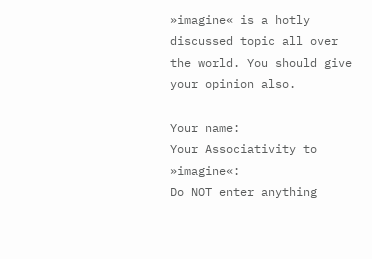»imagine« is a hotly discussed topic all over the world. You should give your opinion also.

Your name:
Your Associativity to »imagine«:
Do NOT enter anything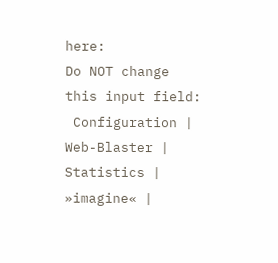here:
Do NOT change this input field:
 Configuration | Web-Blaster | Statistics | »imagine« |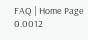FAQ | Home Page
0.0012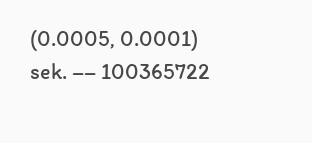(0.0005, 0.0001) sek. –– 100365722